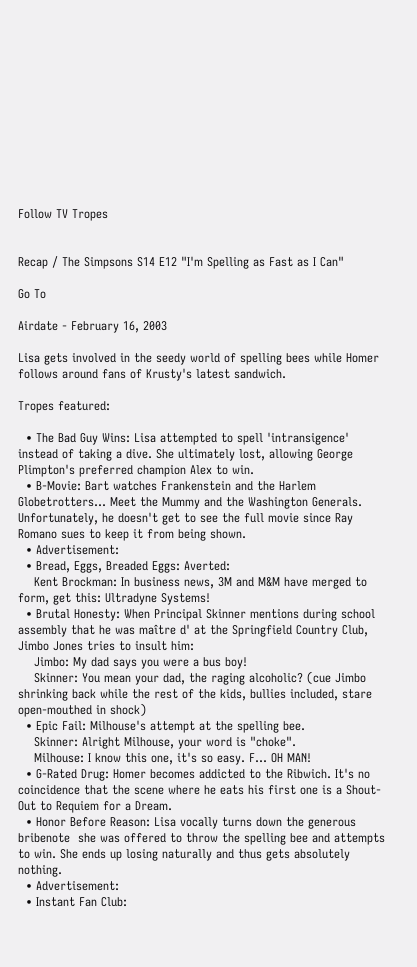Follow TV Tropes


Recap / The Simpsons S14 E12 "I'm Spelling as Fast as I Can"

Go To

Airdate - February 16, 2003

Lisa gets involved in the seedy world of spelling bees while Homer follows around fans of Krusty's latest sandwich.

Tropes featured:

  • The Bad Guy Wins: Lisa attempted to spell 'intransigence' instead of taking a dive. She ultimately lost, allowing George Plimpton's preferred champion Alex to win.
  • B-Movie: Bart watches Frankenstein and the Harlem Globetrotters... Meet the Mummy and the Washington Generals. Unfortunately, he doesn't get to see the full movie since Ray Romano sues to keep it from being shown.
  • Advertisement:
  • Bread, Eggs, Breaded Eggs: Averted:
    Kent Brockman: In business news, 3M and M&M have merged to form, get this: Ultradyne Systems!
  • Brutal Honesty: When Principal Skinner mentions during school assembly that he was maître d' at the Springfield Country Club, Jimbo Jones tries to insult him:
    Jimbo: My dad says you were a bus boy!
    Skinner: You mean your dad, the raging alcoholic? (cue Jimbo shrinking back while the rest of the kids, bullies included, stare open-mouthed in shock)
  • Epic Fail: Milhouse's attempt at the spelling bee.
    Skinner: Alright Milhouse, your word is "choke".
    Milhouse: I know this one, it's so easy. F... OH MAN!
  • G-Rated Drug: Homer becomes addicted to the Ribwich. It's no coincidence that the scene where he eats his first one is a Shout-Out to Requiem for a Dream.
  • Honor Before Reason: Lisa vocally turns down the generous bribenote  she was offered to throw the spelling bee and attempts to win. She ends up losing naturally and thus gets absolutely nothing.
  • Advertisement:
  • Instant Fan Club: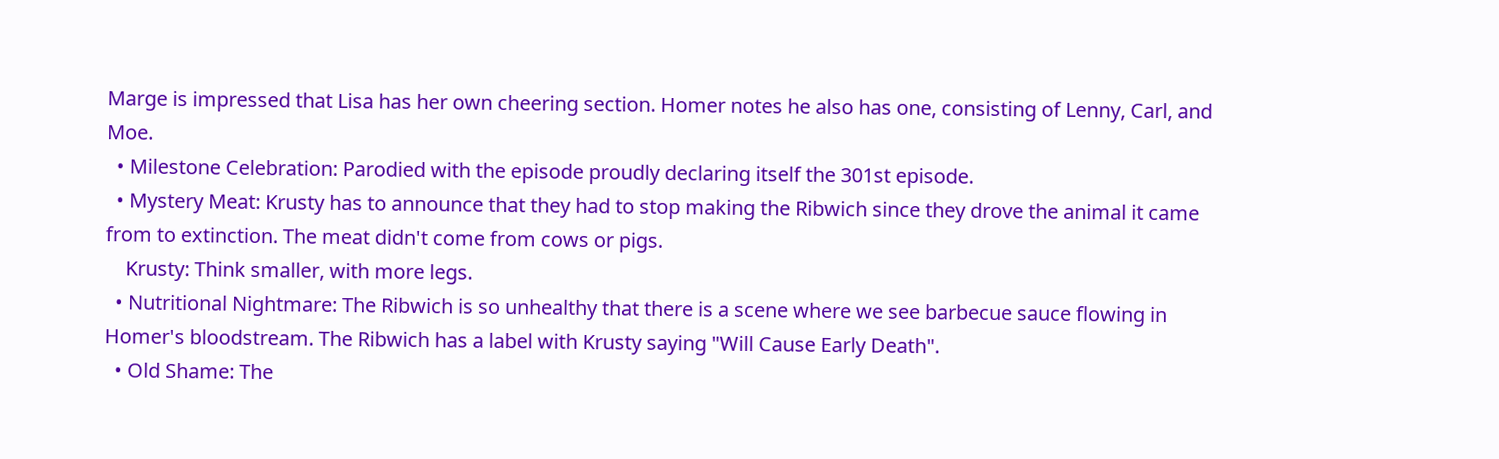Marge is impressed that Lisa has her own cheering section. Homer notes he also has one, consisting of Lenny, Carl, and Moe.
  • Milestone Celebration: Parodied with the episode proudly declaring itself the 301st episode.
  • Mystery Meat: Krusty has to announce that they had to stop making the Ribwich since they drove the animal it came from to extinction. The meat didn't come from cows or pigs.
    Krusty: Think smaller, with more legs.
  • Nutritional Nightmare: The Ribwich is so unhealthy that there is a scene where we see barbecue sauce flowing in Homer's bloodstream. The Ribwich has a label with Krusty saying "Will Cause Early Death".
  • Old Shame: The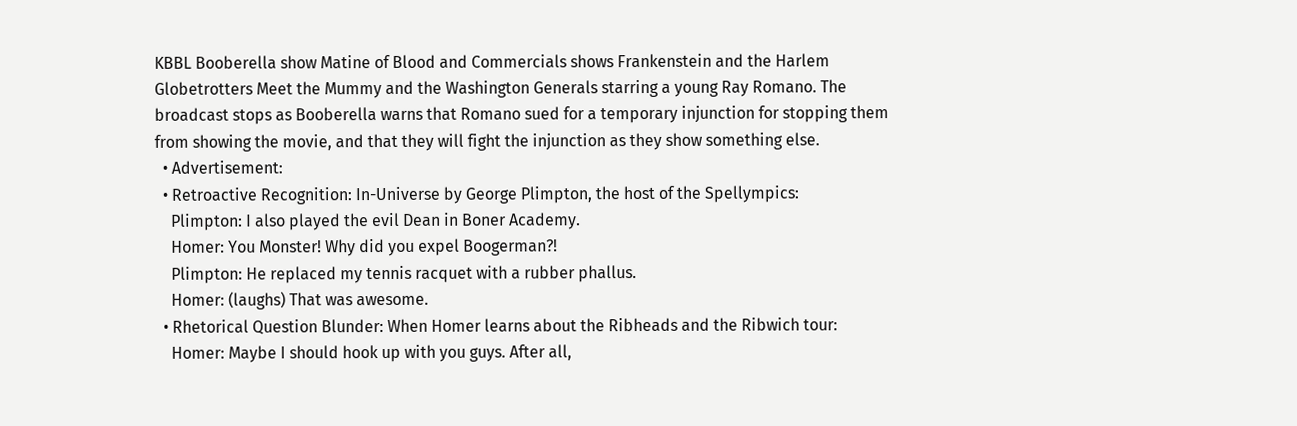KBBL Booberella show Matine of Blood and Commercials shows Frankenstein and the Harlem Globetrotters Meet the Mummy and the Washington Generals starring a young Ray Romano. The broadcast stops as Booberella warns that Romano sued for a temporary injunction for stopping them from showing the movie, and that they will fight the injunction as they show something else.
  • Advertisement:
  • Retroactive Recognition: In-Universe by George Plimpton, the host of the Spellympics:
    Plimpton: I also played the evil Dean in Boner Academy.
    Homer: You Monster! Why did you expel Boogerman?!
    Plimpton: He replaced my tennis racquet with a rubber phallus.
    Homer: (laughs) That was awesome.
  • Rhetorical Question Blunder: When Homer learns about the Ribheads and the Ribwich tour:
    Homer: Maybe I should hook up with you guys. After all,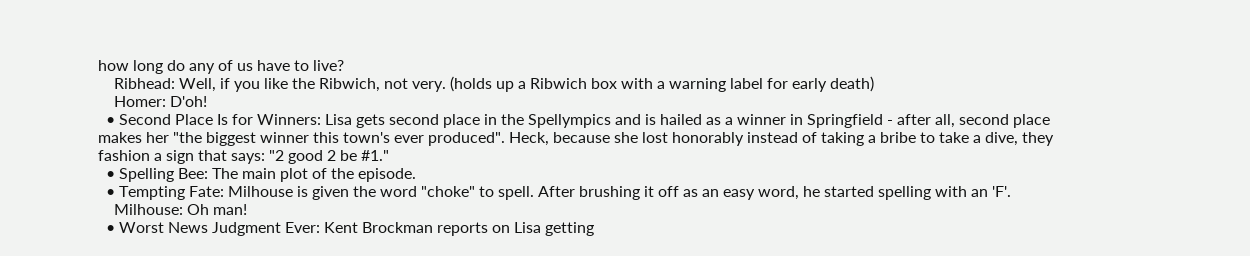how long do any of us have to live?
    Ribhead: Well, if you like the Ribwich, not very. (holds up a Ribwich box with a warning label for early death)
    Homer: D'oh!
  • Second Place Is for Winners: Lisa gets second place in the Spellympics and is hailed as a winner in Springfield - after all, second place makes her "the biggest winner this town's ever produced". Heck, because she lost honorably instead of taking a bribe to take a dive, they fashion a sign that says: "2 good 2 be #1."
  • Spelling Bee: The main plot of the episode.
  • Tempting Fate: Milhouse is given the word "choke" to spell. After brushing it off as an easy word, he started spelling with an 'F'.
    Milhouse: Oh man!
  • Worst News Judgment Ever: Kent Brockman reports on Lisa getting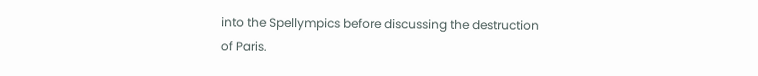into the Spellympics before discussing the destruction of Paris.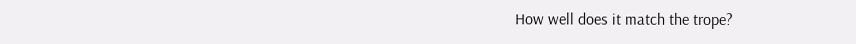How well does it match the trope?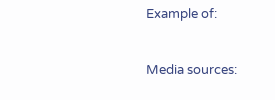Example of:


Media sources: